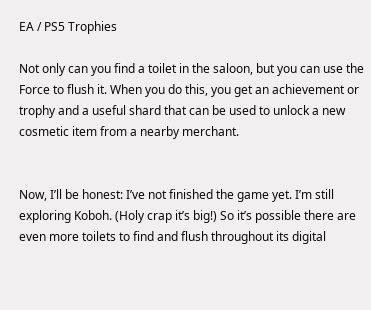EA / PS5 Trophies

Not only can you find a toilet in the saloon, but you can use the Force to flush it. When you do this, you get an achievement or trophy and a useful shard that can be used to unlock a new cosmetic item from a nearby merchant.


Now, I’ll be honest: I’ve not finished the game yet. I’m still exploring Koboh. (Holy crap it’s big!) So it’s possible there are even more toilets to find and flush throughout its digital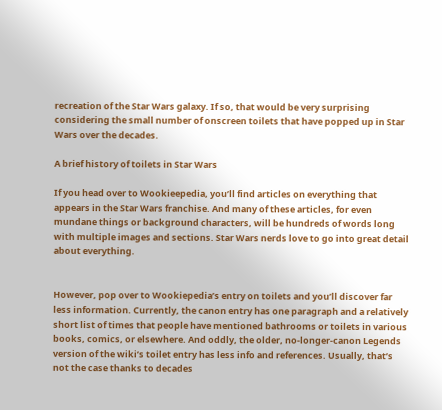recreation of the Star Wars galaxy. If so, that would be very surprising considering the small number of onscreen toilets that have popped up in Star Wars over the decades.

A brief history of toilets in Star Wars

If you head over to Wookieepedia, you’ll find articles on everything that appears in the Star Wars franchise. And many of these articles, for even mundane things or background characters, will be hundreds of words long with multiple images and sections. Star Wars nerds love to go into great detail about everything.


However, pop over to Wookiepedia’s entry on toilets and you’ll discover far less information. Currently, the canon entry has one paragraph and a relatively short list of times that people have mentioned bathrooms or toilets in various books, comics, or elsewhere. And oddly, the older, no-longer-canon Legends version of the wiki’s toilet entry has less info and references. Usually, that’s not the case thanks to decades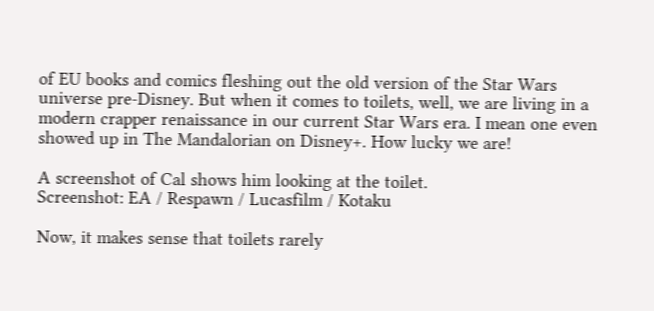of EU books and comics fleshing out the old version of the Star Wars universe pre-Disney. But when it comes to toilets, well, we are living in a modern crapper renaissance in our current Star Wars era. I mean one even showed up in The Mandalorian on Disney+. How lucky we are!

A screenshot of Cal shows him looking at the toilet.
Screenshot: EA / Respawn / Lucasfilm / Kotaku

Now, it makes sense that toilets rarely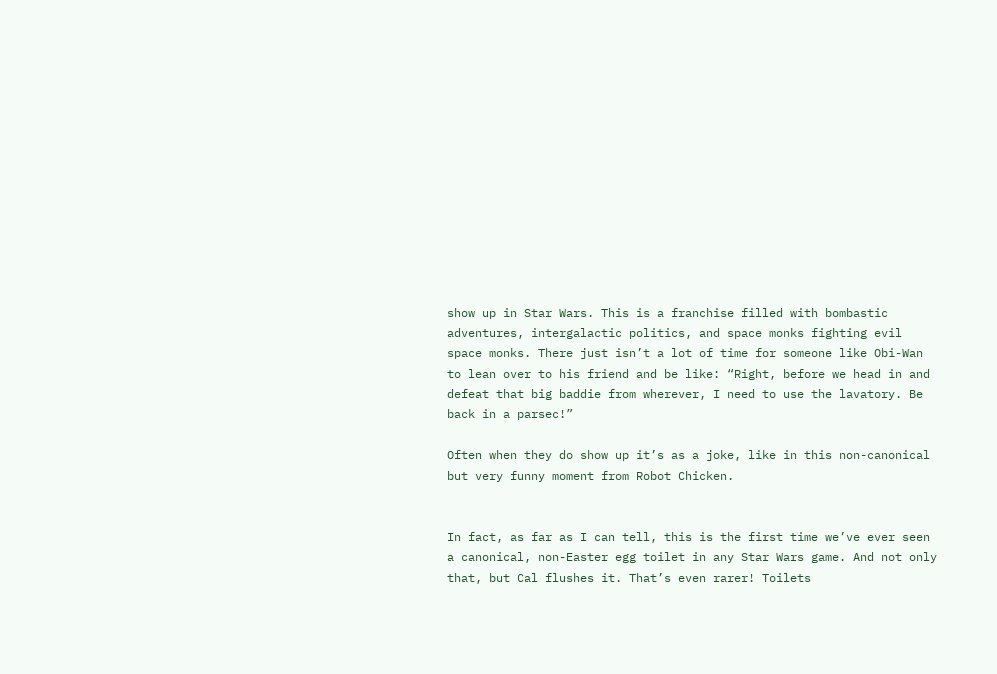show up in Star Wars. This is a franchise filled with bombastic adventures, intergalactic politics, and space monks fighting evil space monks. There just isn’t a lot of time for someone like Obi-Wan to lean over to his friend and be like: “Right, before we head in and defeat that big baddie from wherever, I need to use the lavatory. Be back in a parsec!”

Often when they do show up it’s as a joke, like in this non-canonical but very funny moment from Robot Chicken.


In fact, as far as I can tell, this is the first time we’ve ever seen a canonical, non-Easter egg toilet in any Star Wars game. And not only that, but Cal flushes it. That’s even rarer! Toilets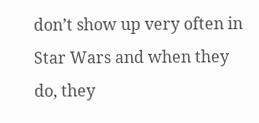don’t show up very often in Star Wars and when they do, they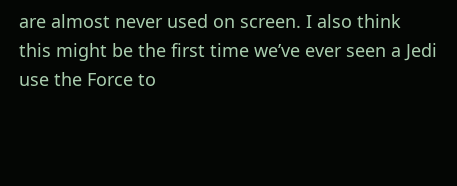are almost never used on screen. I also think this might be the first time we’ve ever seen a Jedi use the Force to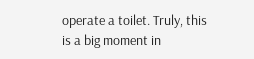operate a toilet. Truly, this is a big moment in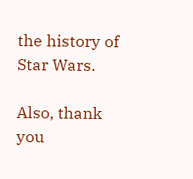the history of Star Wars.

Also, thank you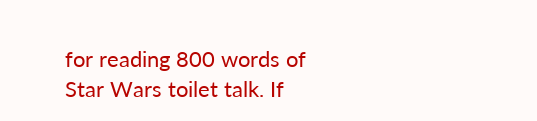for reading 800 words of Star Wars toilet talk. If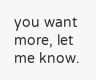you want more, let me know.